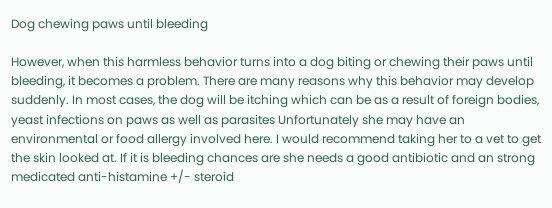Dog chewing paws until bleeding

However, when this harmless behavior turns into a dog biting or chewing their paws until bleeding, it becomes a problem. There are many reasons why this behavior may develop suddenly. In most cases, the dog will be itching which can be as a result of foreign bodies, yeast infections on paws as well as parasites Unfortunately she may have an environmental or food allergy involved here. I would recommend taking her to a vet to get the skin looked at. If it is bleeding chances are she needs a good antibiotic and an strong medicated anti-histamine +/- steroid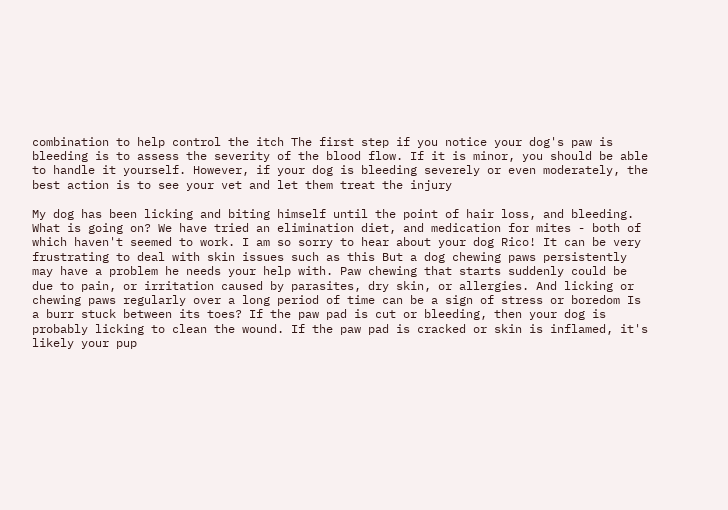combination to help control the itch The first step if you notice your dog's paw is bleeding is to assess the severity of the blood flow. If it is minor, you should be able to handle it yourself. However, if your dog is bleeding severely or even moderately, the best action is to see your vet and let them treat the injury

My dog has been licking and biting himself until the point of hair loss, and bleeding. What is going on? We have tried an elimination diet, and medication for mites - both of which haven't seemed to work. I am so sorry to hear about your dog Rico! It can be very frustrating to deal with skin issues such as this But a dog chewing paws persistently may have a problem he needs your help with. Paw chewing that starts suddenly could be due to pain, or irritation caused by parasites, dry skin, or allergies. And licking or chewing paws regularly over a long period of time can be a sign of stress or boredom Is a burr stuck between its toes? If the paw pad is cut or bleeding, then your dog is probably licking to clean the wound. If the paw pad is cracked or skin is inflamed, it's likely your pup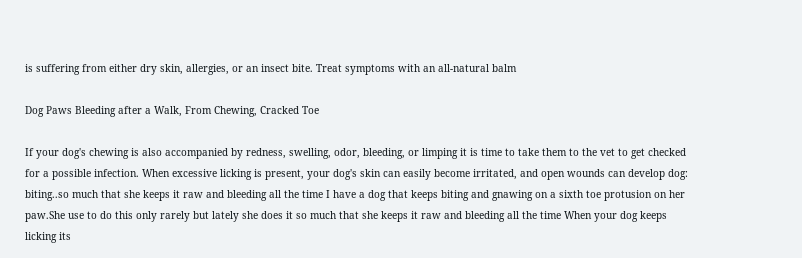is suffering from either dry skin, allergies, or an insect bite. Treat symptoms with an all-natural balm

Dog Paws Bleeding after a Walk, From Chewing, Cracked Toe

If your dog's chewing is also accompanied by redness, swelling, odor, bleeding, or limping it is time to take them to the vet to get checked for a possible infection. When excessive licking is present, your dog's skin can easily become irritated, and open wounds can develop dog: biting..so much that she keeps it raw and bleeding all the time I have a dog that keeps biting and gnawing on a sixth toe protusion on her paw.She use to do this only rarely but lately she does it so much that she keeps it raw and bleeding all the time When your dog keeps licking its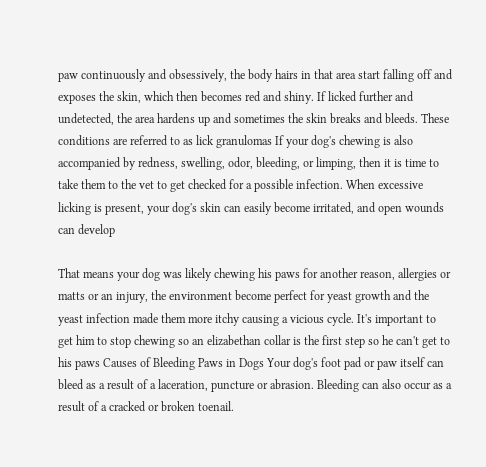paw continuously and obsessively, the body hairs in that area start falling off and exposes the skin, which then becomes red and shiny. If licked further and undetected, the area hardens up and sometimes the skin breaks and bleeds. These conditions are referred to as lick granulomas If your dog's chewing is also accompanied by redness, swelling, odor, bleeding, or limping, then it is time to take them to the vet to get checked for a possible infection. When excessive licking is present, your dog's skin can easily become irritated, and open wounds can develop

That means your dog was likely chewing his paws for another reason, allergies or matts or an injury, the environment become perfect for yeast growth and the yeast infection made them more itchy causing a vicious cycle. It's important to get him to stop chewing so an elizabethan collar is the first step so he can't get to his paws Causes of Bleeding Paws in Dogs Your dog's foot pad or paw itself can bleed as a result of a laceration, puncture or abrasion. Bleeding can also occur as a result of a cracked or broken toenail.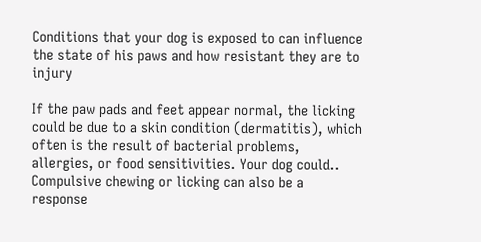Conditions that your dog is exposed to can influence the state of his paws and how resistant they are to injury

If the paw pads and feet appear normal, the licking could be due to a skin condition (dermatitis), which often is the result of bacterial problems, allergies, or food sensitivities. Your dog could.. Compulsive chewing or licking can also be a response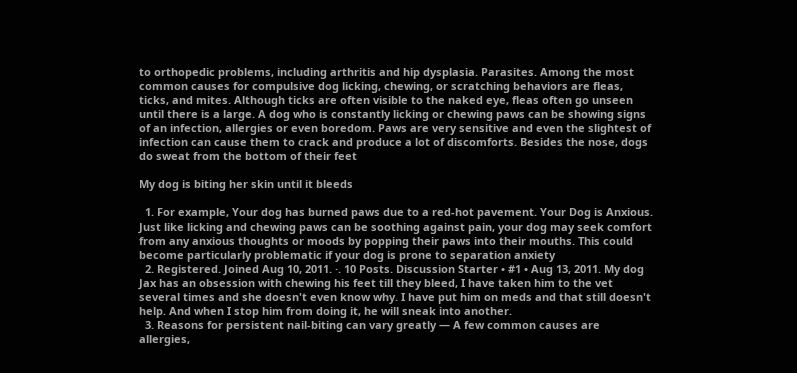to orthopedic problems, including arthritis and hip dysplasia. Parasites. Among the most common causes for compulsive dog licking, chewing, or scratching behaviors are fleas, ticks, and mites. Although ticks are often visible to the naked eye, fleas often go unseen until there is a large. A dog who is constantly licking or chewing paws can be showing signs of an infection, allergies or even boredom. Paws are very sensitive and even the slightest of infection can cause them to crack and produce a lot of discomforts. Besides the nose, dogs do sweat from the bottom of their feet

My dog is biting her skin until it bleeds

  1. For example, Your dog has burned paws due to a red-hot pavement. Your Dog is Anxious. Just like licking and chewing paws can be soothing against pain, your dog may seek comfort from any anxious thoughts or moods by popping their paws into their mouths. This could become particularly problematic if your dog is prone to separation anxiety
  2. Registered. Joined Aug 10, 2011. ·. 10 Posts. Discussion Starter • #1 • Aug 13, 2011. My dog Jax has an obsession with chewing his feet till they bleed, I have taken him to the vet several times and she doesn't even know why. I have put him on meds and that still doesn't help. And when I stop him from doing it, he will sneak into another.
  3. Reasons for persistent nail-biting can vary greatly — A few common causes are allergies,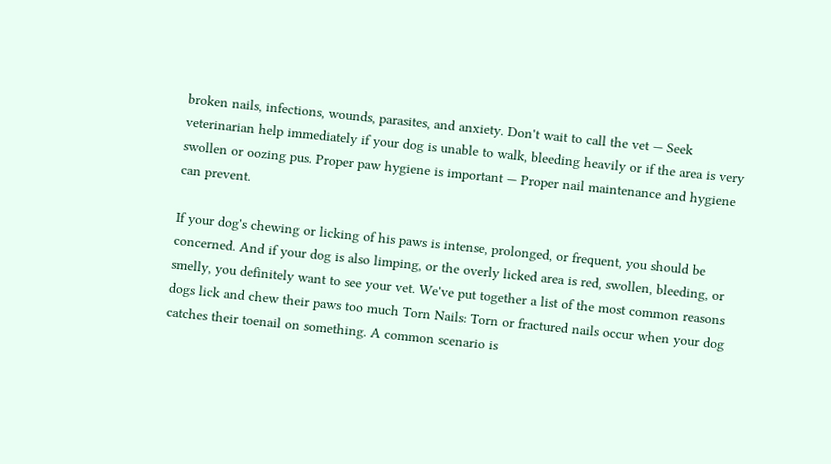broken nails, infections, wounds, parasites, and anxiety. Don't wait to call the vet — Seek veterinarian help immediately if your dog is unable to walk, bleeding heavily or if the area is very swollen or oozing pus. Proper paw hygiene is important — Proper nail maintenance and hygiene can prevent.

If your dog's chewing or licking of his paws is intense, prolonged, or frequent, you should be concerned. And if your dog is also limping, or the overly licked area is red, swollen, bleeding, or smelly, you definitely want to see your vet. We've put together a list of the most common reasons dogs lick and chew their paws too much Torn Nails: Torn or fractured nails occur when your dog catches their toenail on something. A common scenario is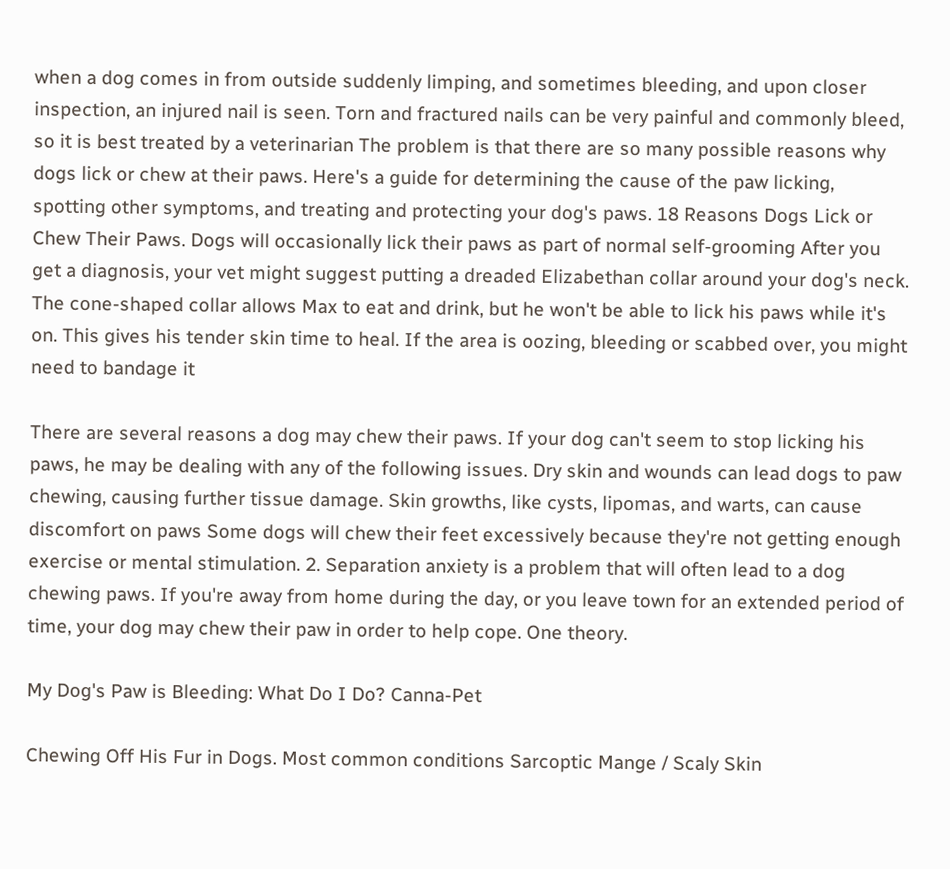when a dog comes in from outside suddenly limping, and sometimes bleeding, and upon closer inspection, an injured nail is seen. Torn and fractured nails can be very painful and commonly bleed, so it is best treated by a veterinarian The problem is that there are so many possible reasons why dogs lick or chew at their paws. Here's a guide for determining the cause of the paw licking, spotting other symptoms, and treating and protecting your dog's paws. 18 Reasons Dogs Lick or Chew Their Paws. Dogs will occasionally lick their paws as part of normal self-grooming After you get a diagnosis, your vet might suggest putting a dreaded Elizabethan collar around your dog's neck. The cone-shaped collar allows Max to eat and drink, but he won't be able to lick his paws while it's on. This gives his tender skin time to heal. If the area is oozing, bleeding or scabbed over, you might need to bandage it

There are several reasons a dog may chew their paws. If your dog can't seem to stop licking his paws, he may be dealing with any of the following issues. Dry skin and wounds can lead dogs to paw chewing, causing further tissue damage. Skin growths, like cysts, lipomas, and warts, can cause discomfort on paws Some dogs will chew their feet excessively because they're not getting enough exercise or mental stimulation. 2. Separation anxiety is a problem that will often lead to a dog chewing paws. If you're away from home during the day, or you leave town for an extended period of time, your dog may chew their paw in order to help cope. One theory.

My Dog's Paw is Bleeding: What Do I Do? Canna-Pet

Chewing Off His Fur in Dogs. Most common conditions Sarcoptic Mange / Scaly Skin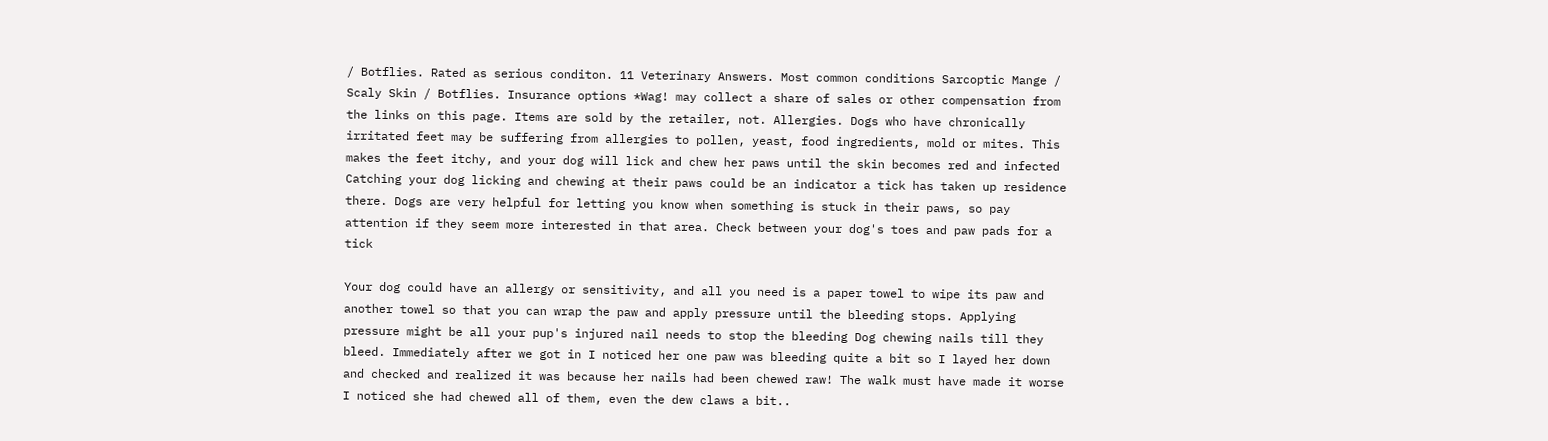/ Botflies. Rated as serious conditon. 11 Veterinary Answers. Most common conditions Sarcoptic Mange / Scaly Skin / Botflies. Insurance options *Wag! may collect a share of sales or other compensation from the links on this page. Items are sold by the retailer, not. Allergies. Dogs who have chronically irritated feet may be suffering from allergies to pollen, yeast, food ingredients, mold or mites. This makes the feet itchy, and your dog will lick and chew her paws until the skin becomes red and infected Catching your dog licking and chewing at their paws could be an indicator a tick has taken up residence there. Dogs are very helpful for letting you know when something is stuck in their paws, so pay attention if they seem more interested in that area. Check between your dog's toes and paw pads for a tick

Your dog could have an allergy or sensitivity, and all you need is a paper towel to wipe its paw and another towel so that you can wrap the paw and apply pressure until the bleeding stops. Applying pressure might be all your pup's injured nail needs to stop the bleeding Dog chewing nails till they bleed. Immediately after we got in I noticed her one paw was bleeding quite a bit so I layed her down and checked and realized it was because her nails had been chewed raw! The walk must have made it worse I noticed she had chewed all of them, even the dew claws a bit..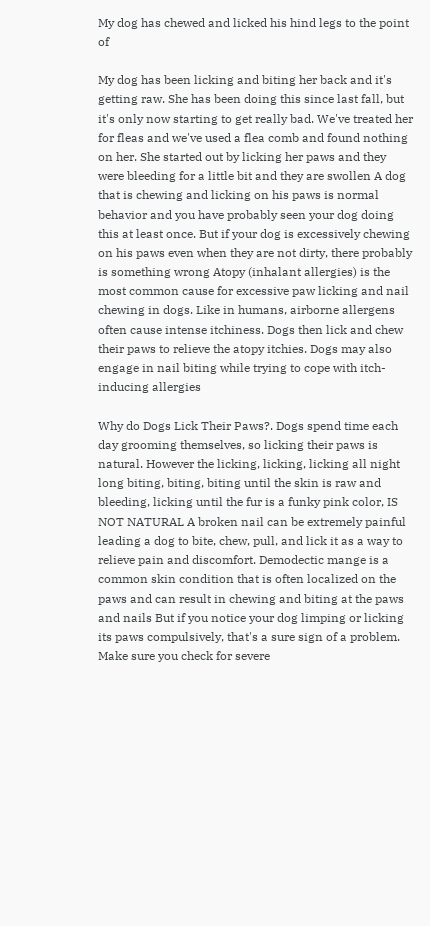My dog has chewed and licked his hind legs to the point of

My dog has been licking and biting her back and it's getting raw. She has been doing this since last fall, but it's only now starting to get really bad. We've treated her for fleas and we've used a flea comb and found nothing on her. She started out by licking her paws and they were bleeding for a little bit and they are swollen A dog that is chewing and licking on his paws is normal behavior and you have probably seen your dog doing this at least once. But if your dog is excessively chewing on his paws even when they are not dirty, there probably is something wrong Atopy (inhalant allergies) is the most common cause for excessive paw licking and nail chewing in dogs. Like in humans, airborne allergens often cause intense itchiness. Dogs then lick and chew their paws to relieve the atopy itchies. Dogs may also engage in nail biting while trying to cope with itch-inducing allergies

Why do Dogs Lick Their Paws?. Dogs spend time each day grooming themselves, so licking their paws is natural. However the licking, licking, licking all night long biting, biting, biting until the skin is raw and bleeding, licking until the fur is a funky pink color, IS NOT NATURAL A broken nail can be extremely painful leading a dog to bite, chew, pull, and lick it as a way to relieve pain and discomfort. Demodectic mange is a common skin condition that is often localized on the paws and can result in chewing and biting at the paws and nails But if you notice your dog limping or licking its paws compulsively, that's a sure sign of a problem. Make sure you check for severe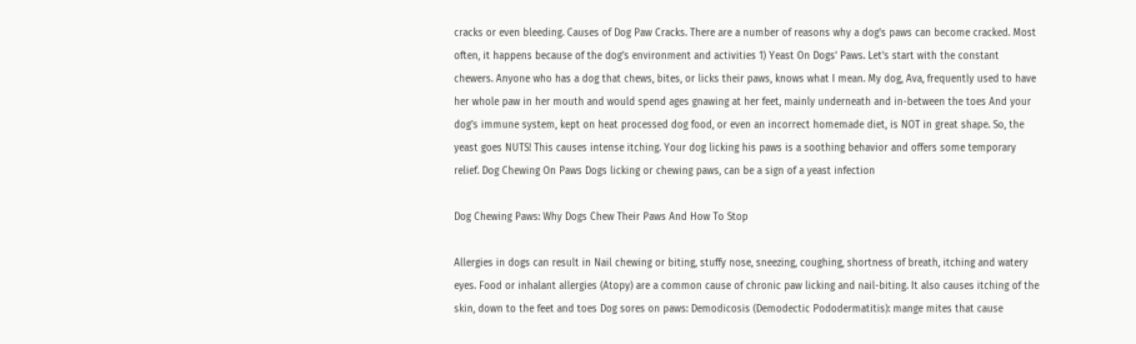cracks or even bleeding. Causes of Dog Paw Cracks. There are a number of reasons why a dog's paws can become cracked. Most often, it happens because of the dog's environment and activities 1) Yeast On Dogs' Paws. Let's start with the constant chewers. Anyone who has a dog that chews, bites, or licks their paws, knows what I mean. My dog, Ava, frequently used to have her whole paw in her mouth and would spend ages gnawing at her feet, mainly underneath and in-between the toes And your dog's immune system, kept on heat processed dog food, or even an incorrect homemade diet, is NOT in great shape. So, the yeast goes NUTS! This causes intense itching. Your dog licking his paws is a soothing behavior and offers some temporary relief. Dog Chewing On Paws Dogs licking or chewing paws, can be a sign of a yeast infection

Dog Chewing Paws: Why Dogs Chew Their Paws And How To Stop

Allergies in dogs can result in Nail chewing or biting, stuffy nose, sneezing, coughing, shortness of breath, itching and watery eyes. Food or inhalant allergies (Atopy) are a common cause of chronic paw licking and nail-biting. It also causes itching of the skin, down to the feet and toes Dog sores on paws: Demodicosis (Demodectic Pododermatitis): mange mites that cause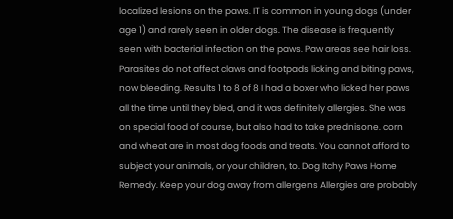localized lesions on the paws. IT is common in young dogs (under age 1) and rarely seen in older dogs. The disease is frequently seen with bacterial infection on the paws. Paw areas see hair loss. Parasites do not affect claws and footpads licking and biting paws, now bleeding. Results 1 to 8 of 8 I had a boxer who licked her paws all the time until they bled, and it was definitely allergies. She was on special food of course, but also had to take prednisone. corn and wheat are in most dog foods and treats. You cannot afford to subject your animals, or your children, to. Dog Itchy Paws Home Remedy. Keep your dog away from allergens Allergies are probably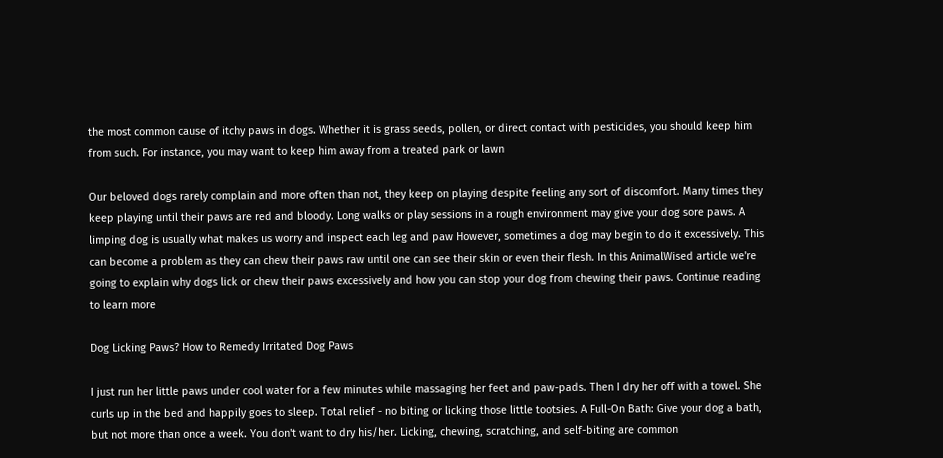the most common cause of itchy paws in dogs. Whether it is grass seeds, pollen, or direct contact with pesticides, you should keep him from such. For instance, you may want to keep him away from a treated park or lawn

Our beloved dogs rarely complain and more often than not, they keep on playing despite feeling any sort of discomfort. Many times they keep playing until their paws are red and bloody. Long walks or play sessions in a rough environment may give your dog sore paws. A limping dog is usually what makes us worry and inspect each leg and paw However, sometimes a dog may begin to do it excessively. This can become a problem as they can chew their paws raw until one can see their skin or even their flesh. In this AnimalWised article we're going to explain why dogs lick or chew their paws excessively and how you can stop your dog from chewing their paws. Continue reading to learn more

Dog Licking Paws? How to Remedy Irritated Dog Paws

I just run her little paws under cool water for a few minutes while massaging her feet and paw-pads. Then I dry her off with a towel. She curls up in the bed and happily goes to sleep. Total relief - no biting or licking those little tootsies. A Full-On Bath: Give your dog a bath, but not more than once a week. You don't want to dry his/her. Licking, chewing, scratching, and self-biting are common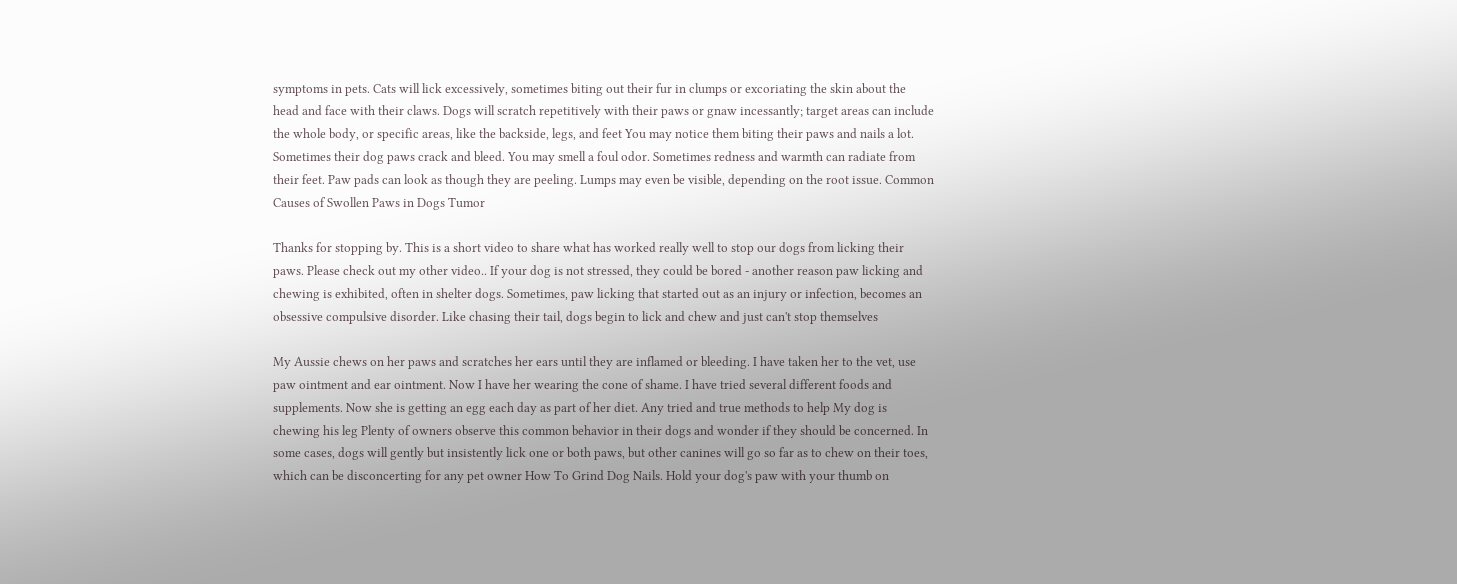symptoms in pets. Cats will lick excessively, sometimes biting out their fur in clumps or excoriating the skin about the head and face with their claws. Dogs will scratch repetitively with their paws or gnaw incessantly; target areas can include the whole body, or specific areas, like the backside, legs, and feet You may notice them biting their paws and nails a lot. Sometimes their dog paws crack and bleed. You may smell a foul odor. Sometimes redness and warmth can radiate from their feet. Paw pads can look as though they are peeling. Lumps may even be visible, depending on the root issue. Common Causes of Swollen Paws in Dogs Tumor

Thanks for stopping by. This is a short video to share what has worked really well to stop our dogs from licking their paws. Please check out my other video.. If your dog is not stressed, they could be bored - another reason paw licking and chewing is exhibited, often in shelter dogs. Sometimes, paw licking that started out as an injury or infection, becomes an obsessive compulsive disorder. Like chasing their tail, dogs begin to lick and chew and just can't stop themselves

My Aussie chews on her paws and scratches her ears until they are inflamed or bleeding. I have taken her to the vet, use paw ointment and ear ointment. Now I have her wearing the cone of shame. I have tried several different foods and supplements. Now she is getting an egg each day as part of her diet. Any tried and true methods to help My dog is chewing his leg Plenty of owners observe this common behavior in their dogs and wonder if they should be concerned. In some cases, dogs will gently but insistently lick one or both paws, but other canines will go so far as to chew on their toes, which can be disconcerting for any pet owner How To Grind Dog Nails. Hold your dog's paw with your thumb on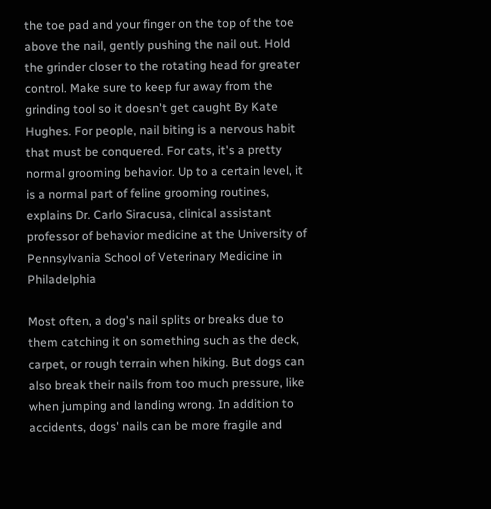the toe pad and your finger on the top of the toe above the nail, gently pushing the nail out. Hold the grinder closer to the rotating head for greater control. Make sure to keep fur away from the grinding tool so it doesn't get caught By Kate Hughes. For people, nail biting is a nervous habit that must be conquered. For cats, it's a pretty normal grooming behavior. Up to a certain level, it is a normal part of feline grooming routines, explains Dr. Carlo Siracusa, clinical assistant professor of behavior medicine at the University of Pennsylvania School of Veterinary Medicine in Philadelphia

Most often, a dog's nail splits or breaks due to them catching it on something such as the deck, carpet, or rough terrain when hiking. But dogs can also break their nails from too much pressure, like when jumping and landing wrong. In addition to accidents, dogs' nails can be more fragile and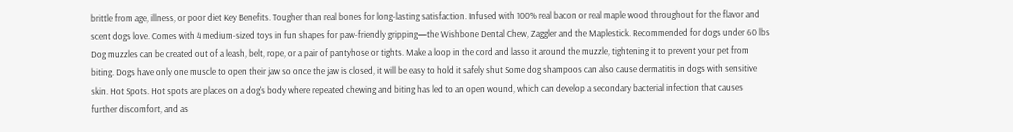brittle from age, illness, or poor diet Key Benefits. Tougher than real bones for long-lasting satisfaction. Infused with 100% real bacon or real maple wood throughout for the flavor and scent dogs love. Comes with 4 medium-sized toys in fun shapes for paw-friendly gripping—the Wishbone Dental Chew, Zaggler and the Maplestick. Recommended for dogs under 60 lbs Dog muzzles can be created out of a leash, belt, rope, or a pair of pantyhose or tights. Make a loop in the cord and lasso it around the muzzle, tightening it to prevent your pet from biting. Dogs have only one muscle to open their jaw so once the jaw is closed, it will be easy to hold it safely shut Some dog shampoos can also cause dermatitis in dogs with sensitive skin. Hot Spots. Hot spots are places on a dog's body where repeated chewing and biting has led to an open wound, which can develop a secondary bacterial infection that causes further discomfort, and as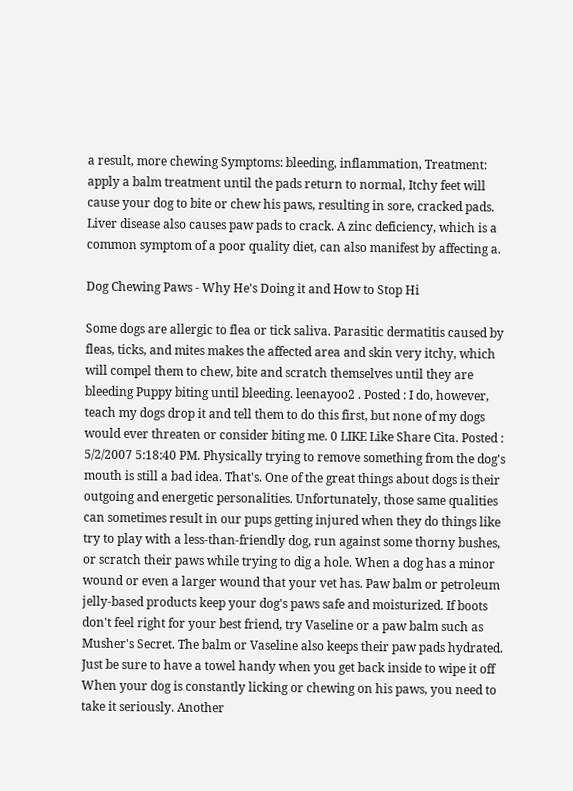a result, more chewing Symptoms: bleeding, inflammation, Treatment: apply a balm treatment until the pads return to normal, Itchy feet will cause your dog to bite or chew his paws, resulting in sore, cracked pads. Liver disease also causes paw pads to crack. A zinc deficiency, which is a common symptom of a poor quality diet, can also manifest by affecting a.

Dog Chewing Paws - Why He's Doing it and How to Stop Hi

Some dogs are allergic to flea or tick saliva. Parasitic dermatitis caused by fleas, ticks, and mites makes the affected area and skin very itchy, which will compel them to chew, bite and scratch themselves until they are bleeding Puppy biting until bleeding. leenayoo2 . Posted : I do, however, teach my dogs drop it and tell them to do this first, but none of my dogs would ever threaten or consider biting me. 0 LIKE Like Share Cita. Posted : 5/2/2007 5:18:40 PM. Physically trying to remove something from the dog's mouth is still a bad idea. That's. One of the great things about dogs is their outgoing and energetic personalities. Unfortunately, those same qualities can sometimes result in our pups getting injured when they do things like try to play with a less-than-friendly dog, run against some thorny bushes, or scratch their paws while trying to dig a hole. When a dog has a minor wound or even a larger wound that your vet has. Paw balm or petroleum jelly-based products keep your dog's paws safe and moisturized. If boots don't feel right for your best friend, try Vaseline or a paw balm such as Musher's Secret. The balm or Vaseline also keeps their paw pads hydrated. Just be sure to have a towel handy when you get back inside to wipe it off When your dog is constantly licking or chewing on his paws, you need to take it seriously. Another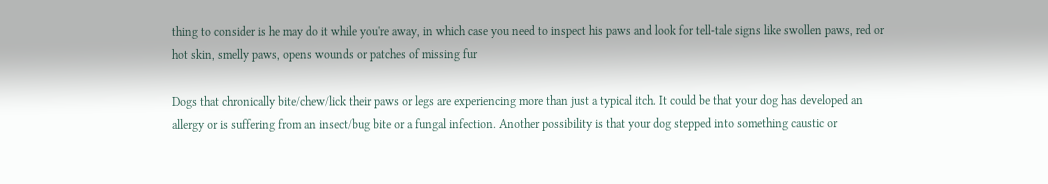thing to consider is he may do it while you're away, in which case you need to inspect his paws and look for tell-tale signs like swollen paws, red or hot skin, smelly paws, opens wounds or patches of missing fur

Dogs that chronically bite/chew/lick their paws or legs are experiencing more than just a typical itch. It could be that your dog has developed an allergy or is suffering from an insect/bug bite or a fungal infection. Another possibility is that your dog stepped into something caustic or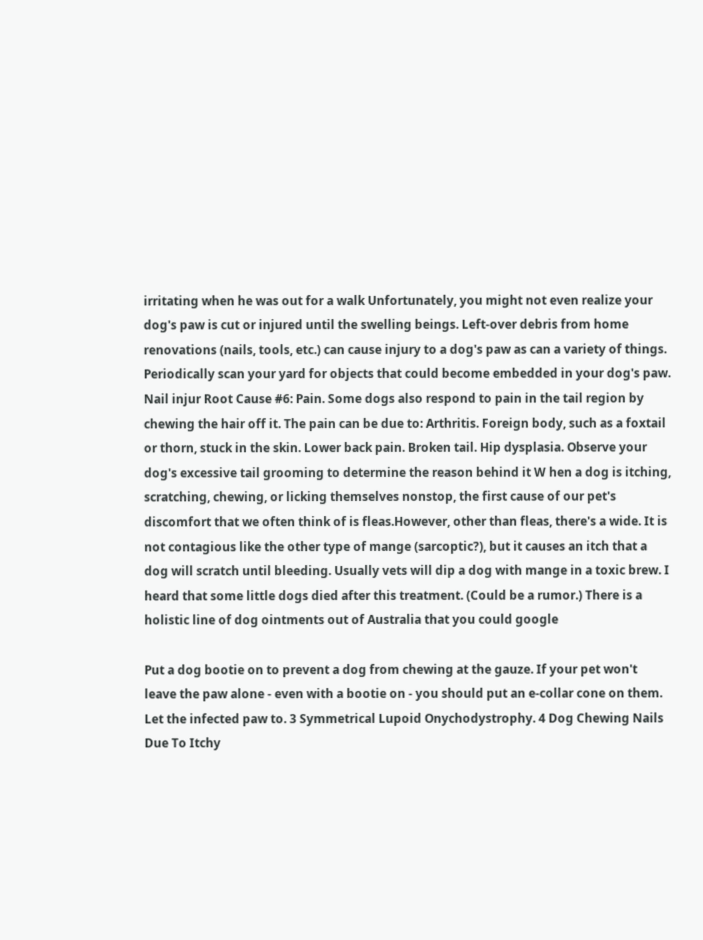irritating when he was out for a walk Unfortunately, you might not even realize your dog's paw is cut or injured until the swelling beings. Left-over debris from home renovations (nails, tools, etc.) can cause injury to a dog's paw as can a variety of things. Periodically scan your yard for objects that could become embedded in your dog's paw. Nail injur Root Cause #6: Pain. Some dogs also respond to pain in the tail region by chewing the hair off it. The pain can be due to: Arthritis. Foreign body, such as a foxtail or thorn, stuck in the skin. Lower back pain. Broken tail. Hip dysplasia. Observe your dog's excessive tail grooming to determine the reason behind it W hen a dog is itching, scratching, chewing, or licking themselves nonstop, the first cause of our pet's discomfort that we often think of is fleas.However, other than fleas, there's a wide. It is not contagious like the other type of mange (sarcoptic?), but it causes an itch that a dog will scratch until bleeding. Usually vets will dip a dog with mange in a toxic brew. I heard that some little dogs died after this treatment. (Could be a rumor.) There is a holistic line of dog ointments out of Australia that you could google

Put a dog bootie on to prevent a dog from chewing at the gauze. If your pet won't leave the paw alone - even with a bootie on - you should put an e-collar cone on them. Let the infected paw to. 3 Symmetrical Lupoid Onychodystrophy. 4 Dog Chewing Nails Due To Itchy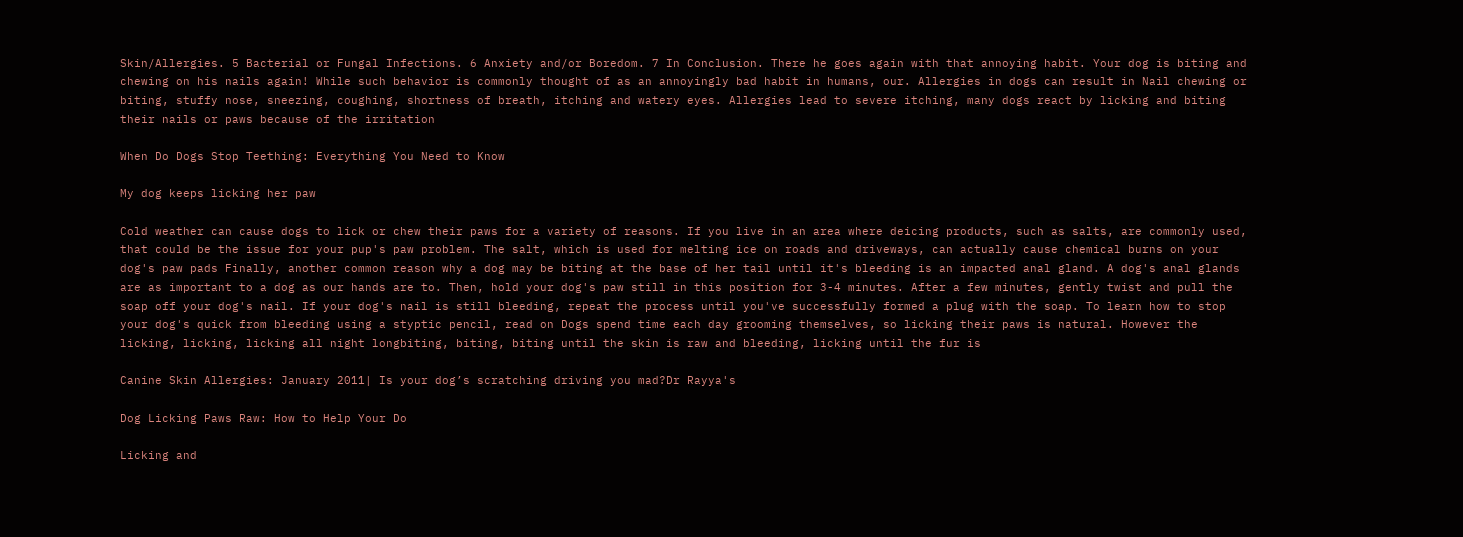Skin/Allergies. 5 Bacterial or Fungal Infections. 6 Anxiety and/or Boredom. 7 In Conclusion. There he goes again with that annoying habit. Your dog is biting and chewing on his nails again! While such behavior is commonly thought of as an annoyingly bad habit in humans, our. Allergies in dogs can result in Nail chewing or biting, stuffy nose, sneezing, coughing, shortness of breath, itching and watery eyes. Allergies lead to severe itching, many dogs react by licking and biting their nails or paws because of the irritation

When Do Dogs Stop Teething: Everything You Need to Know

My dog keeps licking her paw

Cold weather can cause dogs to lick or chew their paws for a variety of reasons. If you live in an area where deicing products, such as salts, are commonly used, that could be the issue for your pup's paw problem. The salt, which is used for melting ice on roads and driveways, can actually cause chemical burns on your dog's paw pads Finally, another common reason why a dog may be biting at the base of her tail until it's bleeding is an impacted anal gland. A dog's anal glands are as important to a dog as our hands are to. Then, hold your dog's paw still in this position for 3-4 minutes. After a few minutes, gently twist and pull the soap off your dog's nail. If your dog's nail is still bleeding, repeat the process until you've successfully formed a plug with the soap. To learn how to stop your dog's quick from bleeding using a styptic pencil, read on Dogs spend time each day grooming themselves, so licking their paws is natural. However the licking, licking, licking all night longbiting, biting, biting until the skin is raw and bleeding, licking until the fur is

Canine Skin Allergies: January 2011| Is your dog’s scratching driving you mad?Dr Rayya's

Dog Licking Paws Raw: How to Help Your Do

Licking and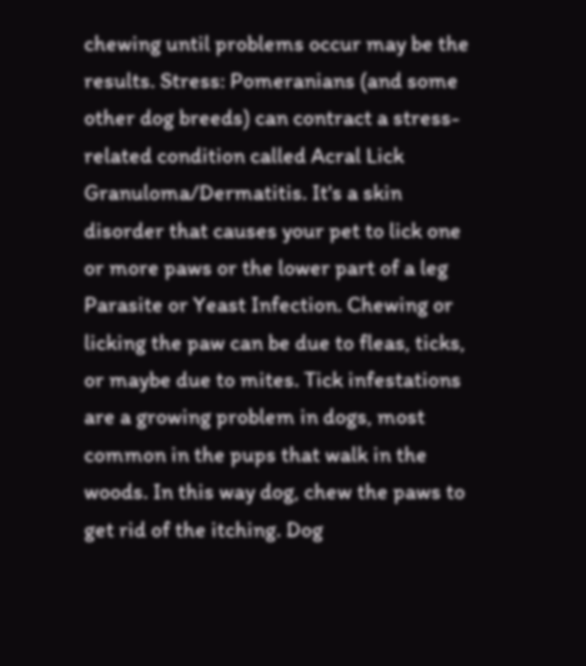chewing until problems occur may be the results. Stress: Pomeranians (and some other dog breeds) can contract a stress-related condition called Acral Lick Granuloma/Dermatitis. It's a skin disorder that causes your pet to lick one or more paws or the lower part of a leg Parasite or Yeast Infection. Chewing or licking the paw can be due to fleas, ticks, or maybe due to mites. Tick infestations are a growing problem in dogs, most common in the pups that walk in the woods. In this way dog, chew the paws to get rid of the itching. Dog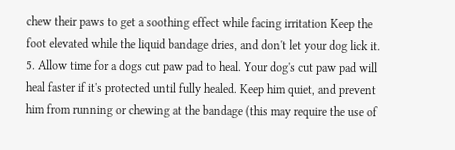chew their paws to get a soothing effect while facing irritation Keep the foot elevated while the liquid bandage dries, and don't let your dog lick it. 5. Allow time for a dogs cut paw pad to heal. Your dog's cut paw pad will heal faster if it's protected until fully healed. Keep him quiet, and prevent him from running or chewing at the bandage (this may require the use of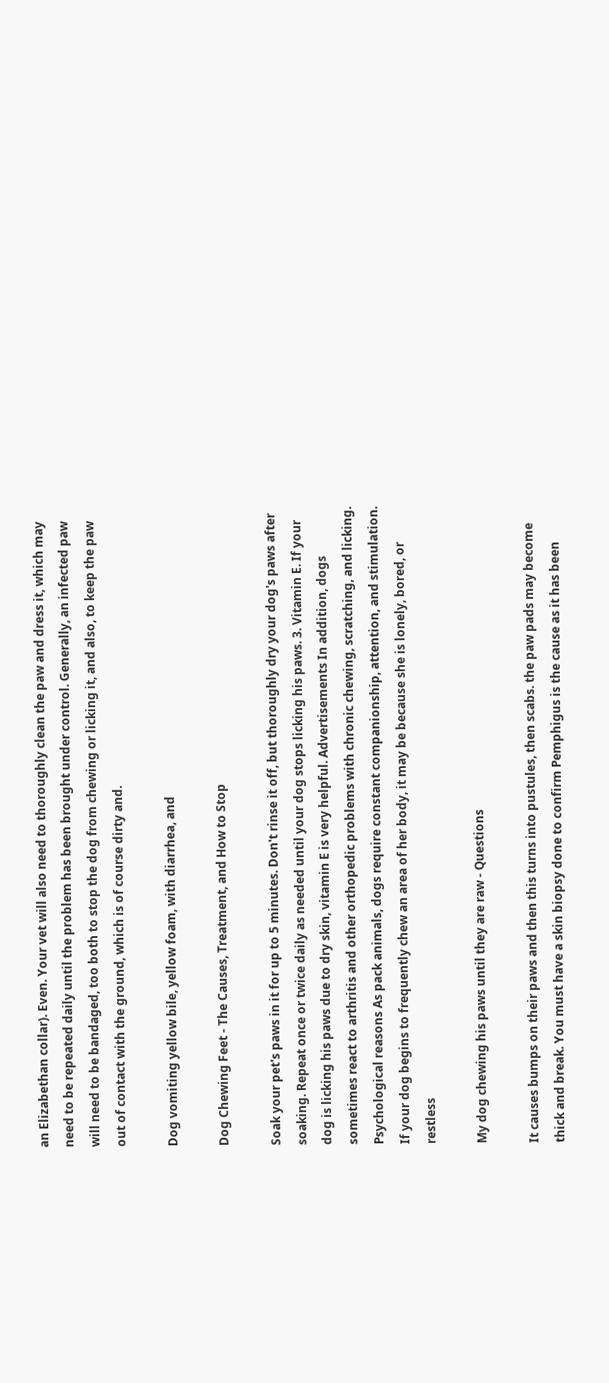an Elizabethan collar). Even. Your vet will also need to thoroughly clean the paw and dress it, which may need to be repeated daily until the problem has been brought under control. Generally, an infected paw will need to be bandaged, too both to stop the dog from chewing or licking it, and also, to keep the paw out of contact with the ground, which is of course dirty and.

Dog vomiting yellow bile, yellow foam, with diarrhea, and

Dog Chewing Feet - The Causes, Treatment, and How to Stop

Soak your pet's paws in it for up to 5 minutes. Don't rinse it off, but thoroughly dry your dog's paws after soaking. Repeat once or twice daily as needed until your dog stops licking his paws. 3. Vitamin E. If your dog is licking his paws due to dry skin, vitamin E is very helpful. Advertisements In addition, dogs sometimes react to arthritis and other orthopedic problems with chronic chewing, scratching, and licking. Psychological reasons As pack animals, dogs require constant companionship, attention, and stimulation. If your dog begins to frequently chew an area of her body, it may be because she is lonely, bored, or restless

My dog chewing his paws until they are raw - Questions

It causes bumps on their paws and then this turns into pustules, then scabs. the paw pads may become thick and break. You must have a skin biopsy done to confirm Pemphigus is the cause as it has been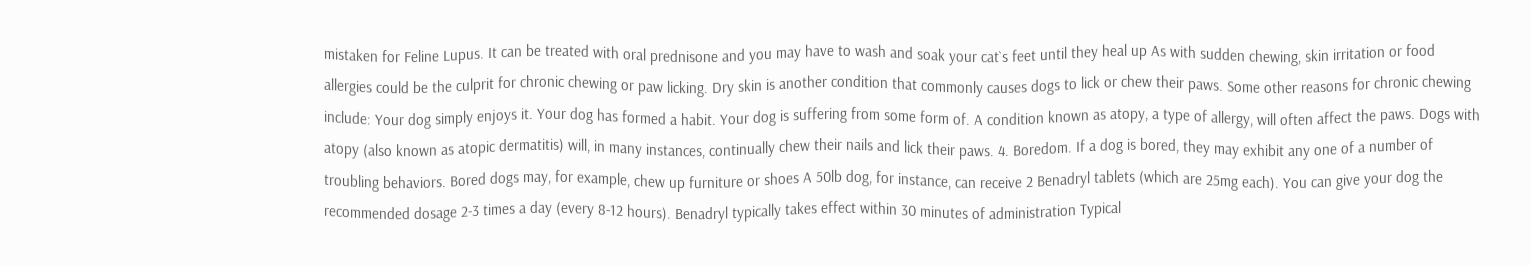mistaken for Feline Lupus. It can be treated with oral prednisone and you may have to wash and soak your cat`s feet until they heal up As with sudden chewing, skin irritation or food allergies could be the culprit for chronic chewing or paw licking. Dry skin is another condition that commonly causes dogs to lick or chew their paws. Some other reasons for chronic chewing include: Your dog simply enjoys it. Your dog has formed a habit. Your dog is suffering from some form of. A condition known as atopy, a type of allergy, will often affect the paws. Dogs with atopy (also known as atopic dermatitis) will, in many instances, continually chew their nails and lick their paws. 4. Boredom. If a dog is bored, they may exhibit any one of a number of troubling behaviors. Bored dogs may, for example, chew up furniture or shoes A 50lb dog, for instance, can receive 2 Benadryl tablets (which are 25mg each). You can give your dog the recommended dosage 2-3 times a day (every 8-12 hours). Benadryl typically takes effect within 30 minutes of administration Typical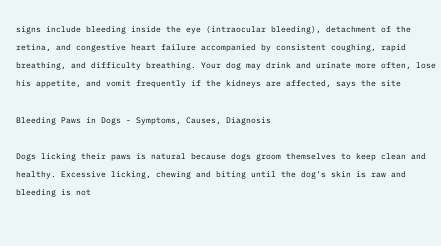signs include bleeding inside the eye (intraocular bleeding), detachment of the retina, and congestive heart failure accompanied by consistent coughing, rapid breathing, and difficulty breathing. Your dog may drink and urinate more often, lose his appetite, and vomit frequently if the kidneys are affected, says the site

Bleeding Paws in Dogs - Symptoms, Causes, Diagnosis

Dogs licking their paws is natural because dogs groom themselves to keep clean and healthy. Excessive licking, chewing and biting until the dog's skin is raw and bleeding is not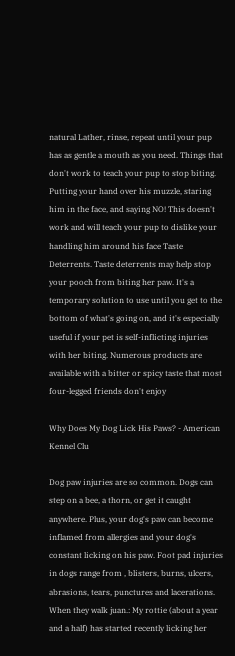natural Lather, rinse, repeat until your pup has as gentle a mouth as you need. Things that don't work to teach your pup to stop biting. Putting your hand over his muzzle, staring him in the face, and saying NO! This doesn't work and will teach your pup to dislike your handling him around his face Taste Deterrents. Taste deterrents may help stop your pooch from biting her paw. It's a temporary solution to use until you get to the bottom of what's going on, and it's especially useful if your pet is self-inflicting injuries with her biting. Numerous products are available with a bitter or spicy taste that most four-legged friends don't enjoy

Why Does My Dog Lick His Paws? - American Kennel Clu

Dog paw injuries are so common. Dogs can step on a bee, a thorn, or get it caught anywhere. Plus, your dog's paw can become inflamed from allergies and your dog's constant licking on his paw. Foot pad injuries in dogs range from , blisters, burns, ulcers, abrasions, tears, punctures and lacerations. When they walk juan.: My rottie (about a year and a half) has started recently licking her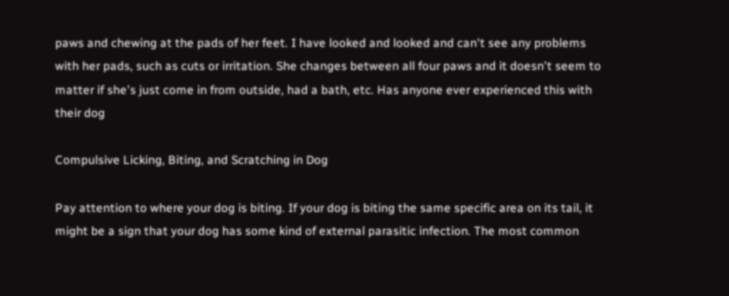paws and chewing at the pads of her feet. I have looked and looked and can't see any problems with her pads, such as cuts or irritation. She changes between all four paws and it doesn't seem to matter if she's just come in from outside, had a bath, etc. Has anyone ever experienced this with their dog

Compulsive Licking, Biting, and Scratching in Dog

Pay attention to where your dog is biting. If your dog is biting the same specific area on its tail, it might be a sign that your dog has some kind of external parasitic infection. The most common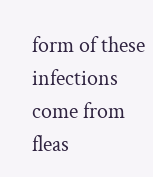form of these infections come from fleas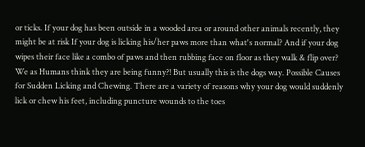or ticks. If your dog has been outside in a wooded area or around other animals recently, they might be at risk If your dog is licking his/her paws more than what's normal? And if your dog wipes their face like a combo of paws and then rubbing face on floor as they walk & flip over? We as Humans think they are being funny?! But usually this is the dogs way. Possible Causes for Sudden Licking and Chewing. There are a variety of reasons why your dog would suddenly lick or chew his feet, including puncture wounds to the toes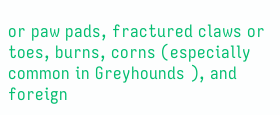or paw pads, fractured claws or toes, burns, corns (especially common in Greyhounds ), and foreign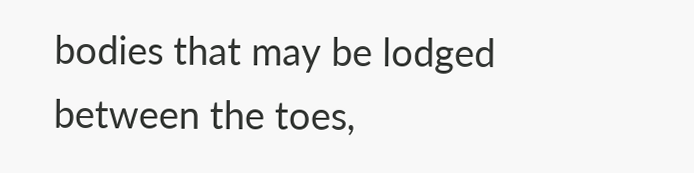bodies that may be lodged between the toes,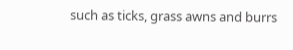such as ticks, grass awns and burrs